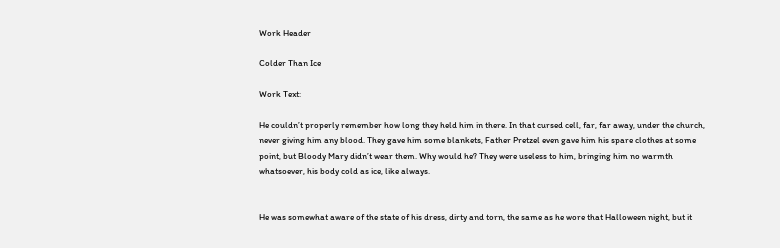Work Header

Colder Than Ice

Work Text:

He couldn’t properly remember how long they held him in there. In that cursed cell, far, far away, under the church, never giving him any blood. They gave him some blankets, Father Pretzel even gave him his spare clothes at some point, but Bloody Mary didn’t wear them. Why would he? They were useless to him, bringing him no warmth whatsoever, his body cold as ice, like always.


He was somewhat aware of the state of his dress, dirty and torn, the same as he wore that Halloween night, but it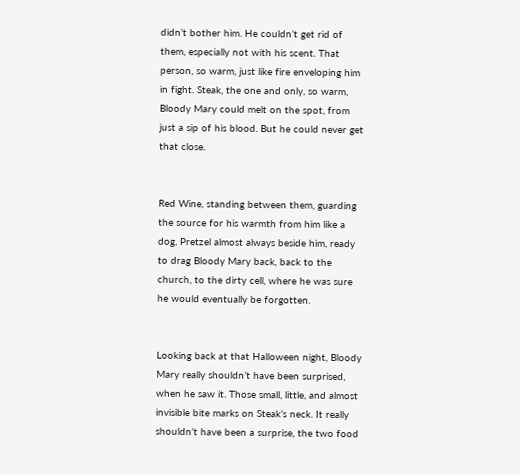didn’t bother him. He couldn’t get rid of them, especially not with his scent. That person, so warm, just like fire enveloping him in fight. Steak, the one and only, so warm, Bloody Mary could melt on the spot, from just a sip of his blood. But he could never get that close.


Red Wine, standing between them, guarding the source for his warmth from him like a dog, Pretzel almost always beside him, ready to drag Bloody Mary back, back to the church, to the dirty cell, where he was sure he would eventually be forgotten.


Looking back at that Halloween night, Bloody Mary really shouldn’t have been surprised, when he saw it. Those small, little, and almost invisible bite marks on Steak’s neck. It really shouldn’t have been a surprise, the two food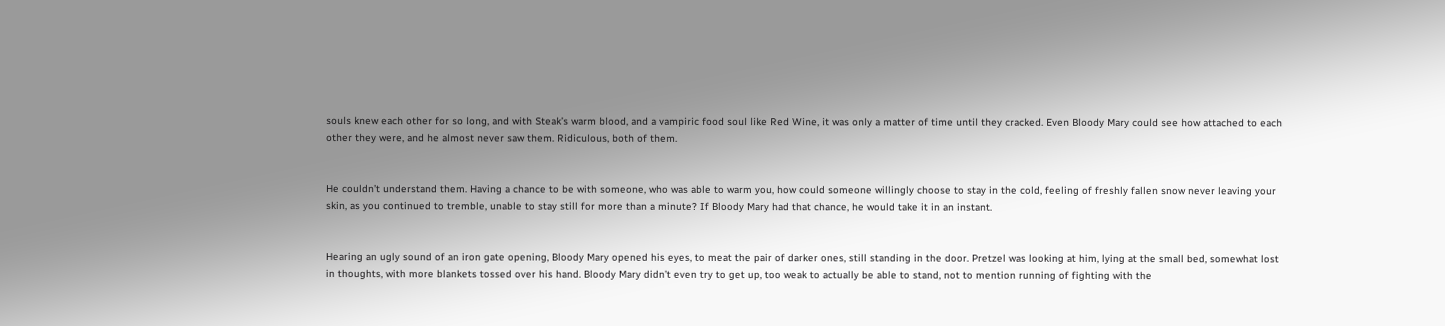souls knew each other for so long, and with Steak’s warm blood, and a vampiric food soul like Red Wine, it was only a matter of time until they cracked. Even Bloody Mary could see how attached to each other they were, and he almost never saw them. Ridiculous, both of them.


He couldn’t understand them. Having a chance to be with someone, who was able to warm you, how could someone willingly choose to stay in the cold, feeling of freshly fallen snow never leaving your skin, as you continued to tremble, unable to stay still for more than a minute? If Bloody Mary had that chance, he would take it in an instant.


Hearing an ugly sound of an iron gate opening, Bloody Mary opened his eyes, to meat the pair of darker ones, still standing in the door. Pretzel was looking at him, lying at the small bed, somewhat lost in thoughts, with more blankets tossed over his hand. Bloody Mary didn’t even try to get up, too weak to actually be able to stand, not to mention running of fighting with the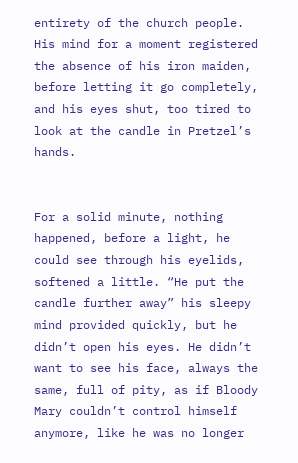entirety of the church people. His mind for a moment registered the absence of his iron maiden, before letting it go completely, and his eyes shut, too tired to look at the candle in Pretzel’s hands.


For a solid minute, nothing happened, before a light, he could see through his eyelids, softened a little. “He put the candle further away” his sleepy mind provided quickly, but he didn’t open his eyes. He didn’t want to see his face, always the same, full of pity, as if Bloody Mary couldn’t control himself anymore, like he was no longer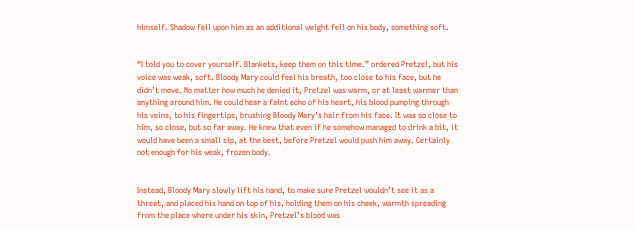himself. Shadow fell upon him as an additional weight fell on his body, something soft.


“I told you to cover yourself. Blankets, keep them on this time.” ordered Pretzel, but his voice was weak, soft. Bloody Mary could feel his breath, too close to his face, but he didn’t move. No matter how much he denied it, Pretzel was warm, or at least warmer than anything around him. He could hear a faint echo of his heart, his blood pumping through his veins, to his fingertips, brushing Bloody Mary’s hair from his face. It was so close to him, so close, but so far away. He knew that even if he somehow managed to drink a bit, it would have been a small sip, at the best, before Pretzel would push him away. Certainly not enough for his weak, frozen body.


Instead, Bloody Mary slowly lift his hand, to make sure Pretzel wouldn’t see it as a threat, and placed his hand on top of his, holding them on his cheek, warmth spreading from the place where under his skin, Pretzel’s blood was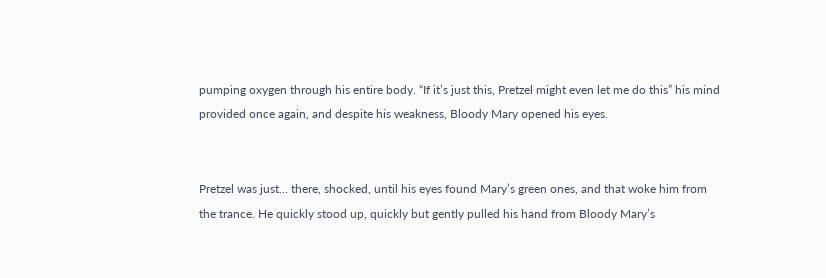pumping oxygen through his entire body. “If it’s just this, Pretzel might even let me do this” his mind provided once again, and despite his weakness, Bloody Mary opened his eyes.


Pretzel was just… there, shocked, until his eyes found Mary’s green ones, and that woke him from the trance. He quickly stood up, quickly but gently pulled his hand from Bloody Mary’s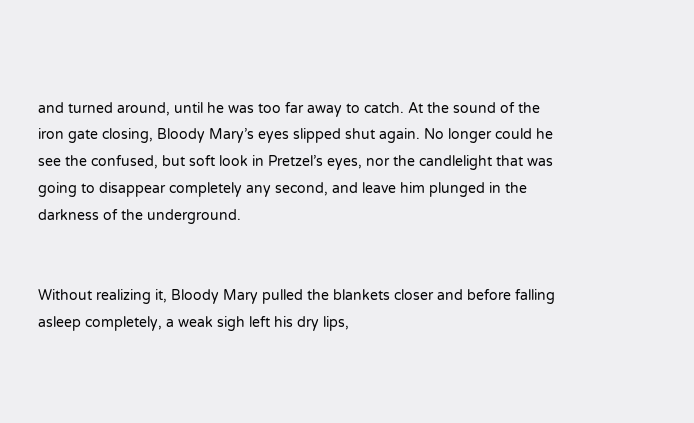and turned around, until he was too far away to catch. At the sound of the iron gate closing, Bloody Mary’s eyes slipped shut again. No longer could he see the confused, but soft look in Pretzel’s eyes, nor the candlelight that was going to disappear completely any second, and leave him plunged in the darkness of the underground.


Without realizing it, Bloody Mary pulled the blankets closer and before falling asleep completely, a weak sigh left his dry lips,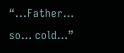“...Father… so… cold…”